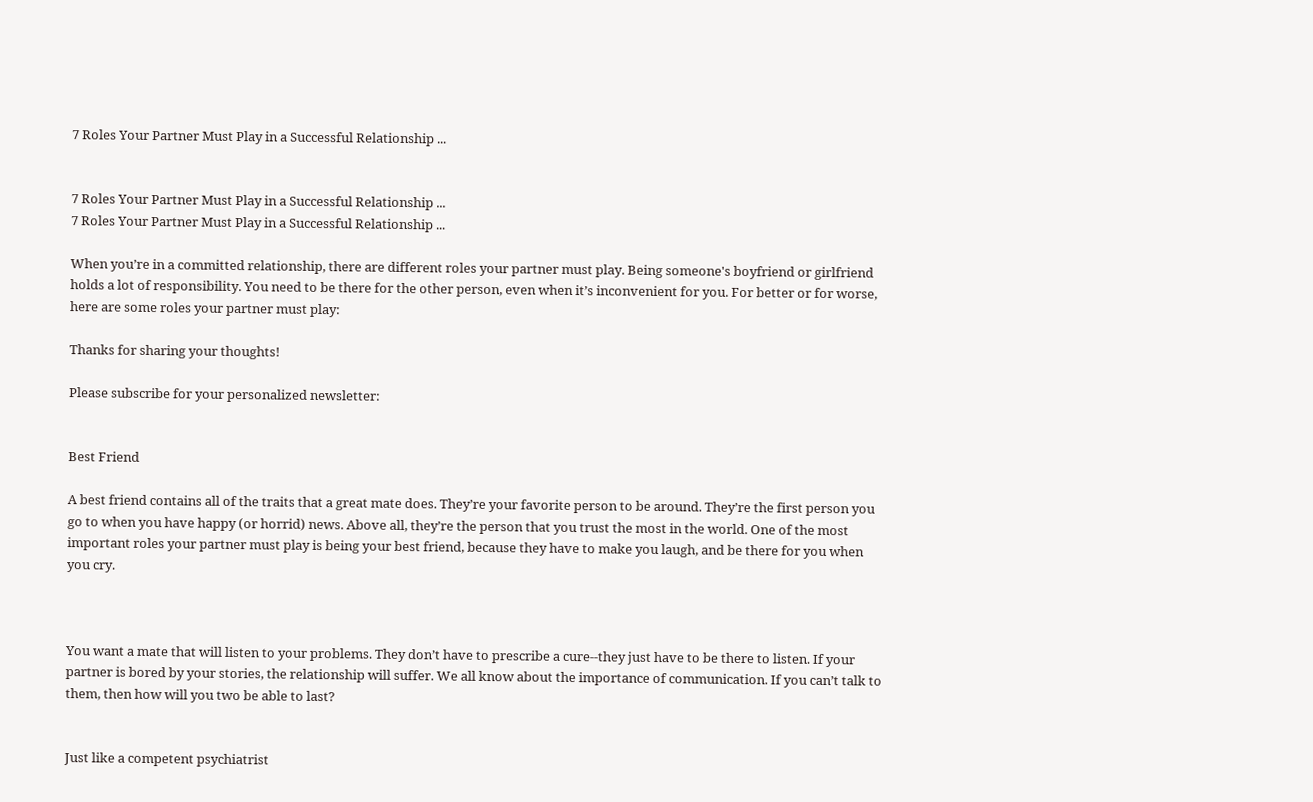7 Roles Your Partner Must Play in a Successful Relationship ...


7 Roles Your Partner Must Play in a Successful Relationship ...
7 Roles Your Partner Must Play in a Successful Relationship ...

When you’re in a committed relationship, there are different roles your partner must play. Being someone's boyfriend or girlfriend holds a lot of responsibility. You need to be there for the other person, even when it’s inconvenient for you. For better or for worse, here are some roles your partner must play:

Thanks for sharing your thoughts!

Please subscribe for your personalized newsletter:


Best Friend

A best friend contains all of the traits that a great mate does. They’re your favorite person to be around. They’re the first person you go to when you have happy (or horrid) news. Above all, they’re the person that you trust the most in the world. One of the most important roles your partner must play is being your best friend, because they have to make you laugh, and be there for you when you cry.



You want a mate that will listen to your problems. They don’t have to prescribe a cure--they just have to be there to listen. If your partner is bored by your stories, the relationship will suffer. We all know about the importance of communication. If you can’t talk to them, then how will you two be able to last?


Just like a competent psychiatrist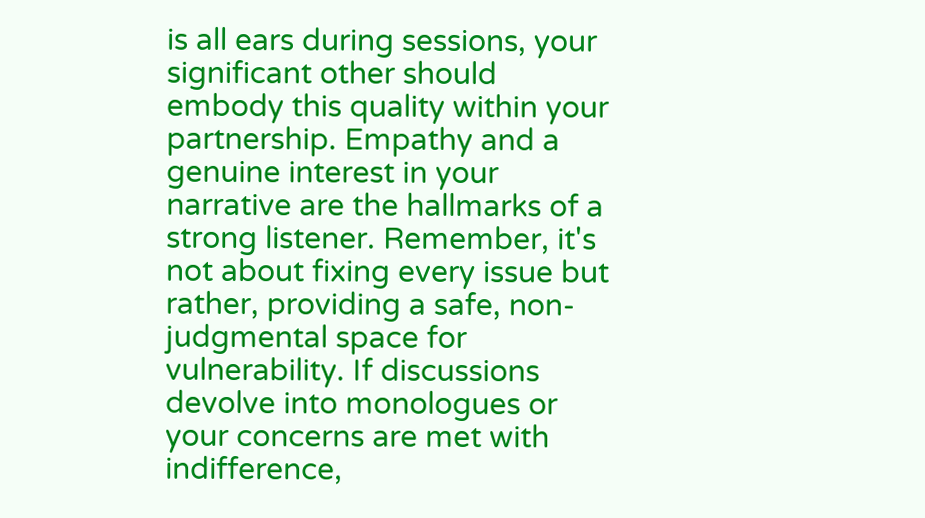is all ears during sessions, your significant other should embody this quality within your partnership. Empathy and a genuine interest in your narrative are the hallmarks of a strong listener. Remember, it's not about fixing every issue but rather, providing a safe, non-judgmental space for vulnerability. If discussions devolve into monologues or your concerns are met with indifference,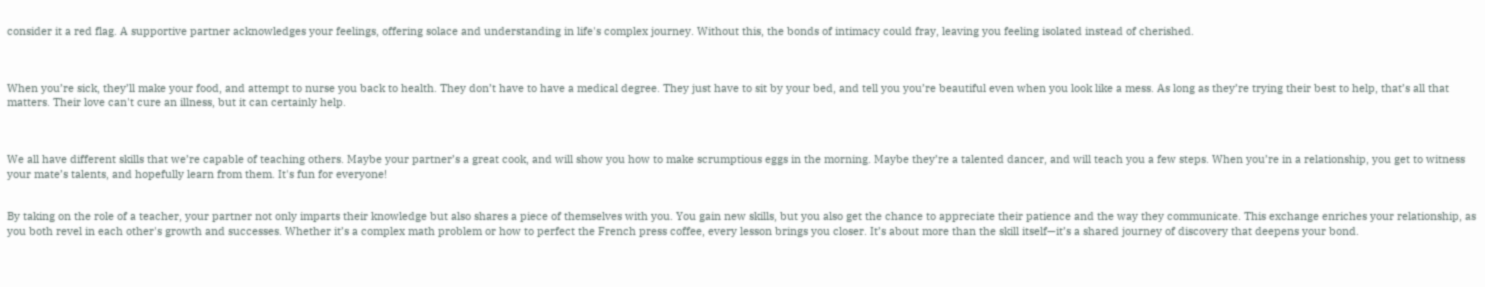consider it a red flag. A supportive partner acknowledges your feelings, offering solace and understanding in life's complex journey. Without this, the bonds of intimacy could fray, leaving you feeling isolated instead of cherished.



When you’re sick, they’ll make your food, and attempt to nurse you back to health. They don’t have to have a medical degree. They just have to sit by your bed, and tell you you’re beautiful even when you look like a mess. As long as they’re trying their best to help, that’s all that matters. Their love can't cure an illness, but it can certainly help.



We all have different skills that we’re capable of teaching others. Maybe your partner’s a great cook, and will show you how to make scrumptious eggs in the morning. Maybe they’re a talented dancer, and will teach you a few steps. When you’re in a relationship, you get to witness your mate’s talents, and hopefully learn from them. It's fun for everyone!


By taking on the role of a teacher, your partner not only imparts their knowledge but also shares a piece of themselves with you. You gain new skills, but you also get the chance to appreciate their patience and the way they communicate. This exchange enriches your relationship, as you both revel in each other's growth and successes. Whether it’s a complex math problem or how to perfect the French press coffee, every lesson brings you closer. It’s about more than the skill itself—it’s a shared journey of discovery that deepens your bond.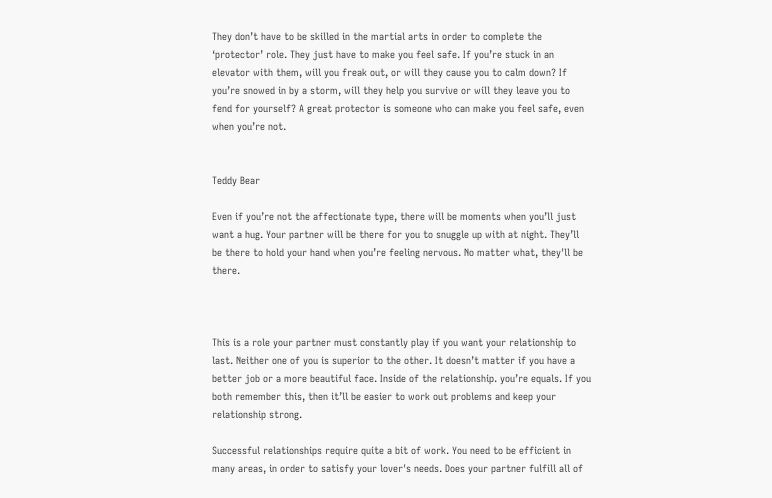They don’t have to be skilled in the martial arts in order to complete the ‘protector’ role. They just have to make you feel safe. If you’re stuck in an elevator with them, will you freak out, or will they cause you to calm down? If you’re snowed in by a storm, will they help you survive or will they leave you to fend for yourself? A great protector is someone who can make you feel safe, even when you’re not.


Teddy Bear

Even if you’re not the affectionate type, there will be moments when you’ll just want a hug. Your partner will be there for you to snuggle up with at night. They’ll be there to hold your hand when you’re feeling nervous. No matter what, they'll be there.



This is a role your partner must constantly play if you want your relationship to last. Neither one of you is superior to the other. It doesn’t matter if you have a better job or a more beautiful face. Inside of the relationship. you’re equals. If you both remember this, then it’ll be easier to work out problems and keep your relationship strong.

Successful relationships require quite a bit of work. You need to be efficient in many areas, in order to satisfy your lover's needs. Does your partner fulfill all of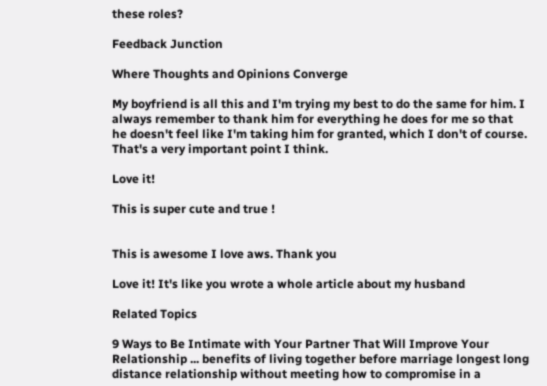these roles?

Feedback Junction

Where Thoughts and Opinions Converge

My boyfriend is all this and I'm trying my best to do the same for him. I always remember to thank him for everything he does for me so that he doesn't feel like I'm taking him for granted, which I don't of course. That's a very important point I think.

Love it!

This is super cute and true !


This is awesome I love aws. Thank you

Love it! It's like you wrote a whole article about my husband

Related Topics

9 Ways to Be Intimate with Your Partner That Will Improve Your Relationship ... benefits of living together before marriage longest long distance relationship without meeting how to compromise in a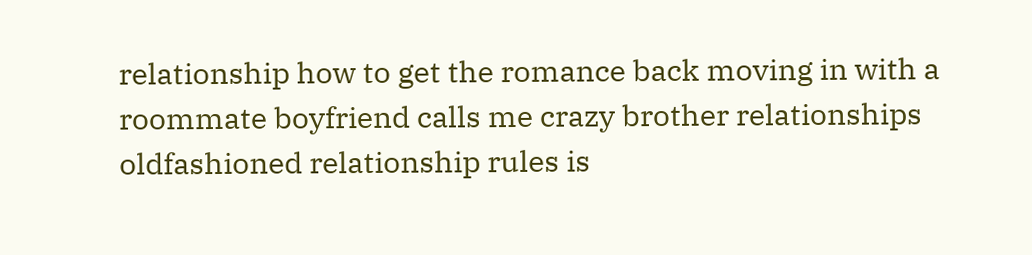relationship how to get the romance back moving in with a roommate boyfriend calls me crazy brother relationships oldfashioned relationship rules is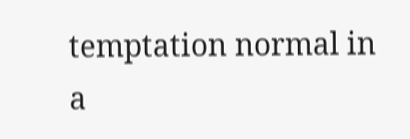temptation normal in a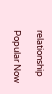relationship

Popular Now